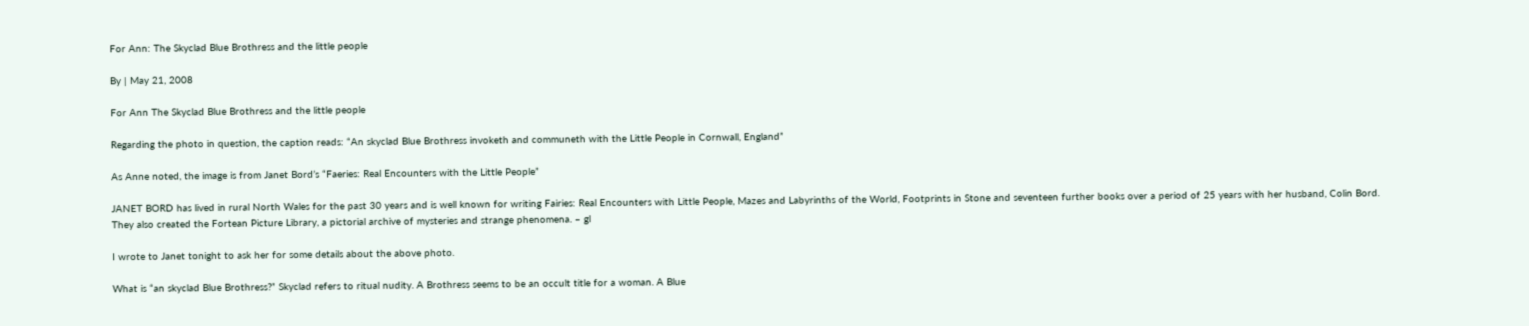For Ann: The Skyclad Blue Brothress and the little people

By | May 21, 2008

For Ann The Skyclad Blue Brothress and the little people

Regarding the photo in question, the caption reads: “An skyclad Blue Brothress invoketh and communeth with the Little People in Cornwall, England”

As Anne noted, the image is from Janet Bord’s “Faeries: Real Encounters with the Little People”

JANET BORD has lived in rural North Wales for the past 30 years and is well known for writing Fairies: Real Encounters with Little People, Mazes and Labyrinths of the World, Footprints in Stone and seventeen further books over a period of 25 years with her husband, Colin Bord. They also created the Fortean Picture Library, a pictorial archive of mysteries and strange phenomena. – gl

I wrote to Janet tonight to ask her for some details about the above photo.

What is “an skyclad Blue Brothress?” Skyclad refers to ritual nudity. A Brothress seems to be an occult title for a woman. A Blue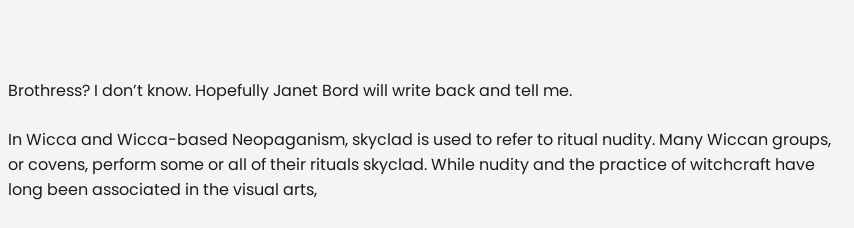Brothress? I don’t know. Hopefully Janet Bord will write back and tell me.

In Wicca and Wicca-based Neopaganism, skyclad is used to refer to ritual nudity. Many Wiccan groups, or covens, perform some or all of their rituals skyclad. While nudity and the practice of witchcraft have long been associated in the visual arts,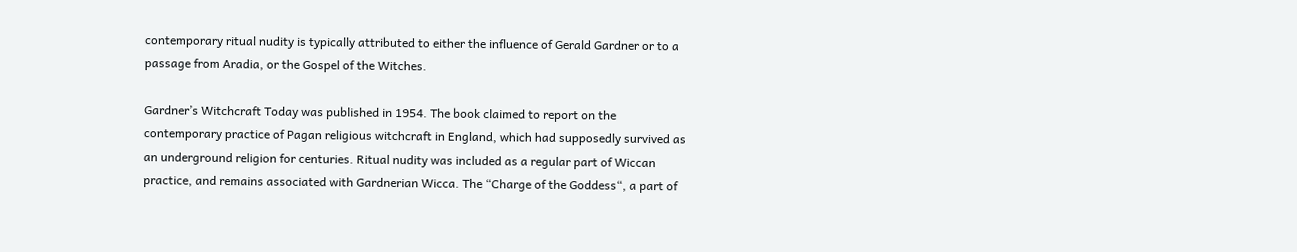contemporary ritual nudity is typically attributed to either the influence of Gerald Gardner or to a passage from Aradia, or the Gospel of the Witches.

Gardner’s Witchcraft Today was published in 1954. The book claimed to report on the contemporary practice of Pagan religious witchcraft in England, which had supposedly survived as an underground religion for centuries. Ritual nudity was included as a regular part of Wiccan practice, and remains associated with Gardnerian Wicca. The “Charge of the Goddess“, a part of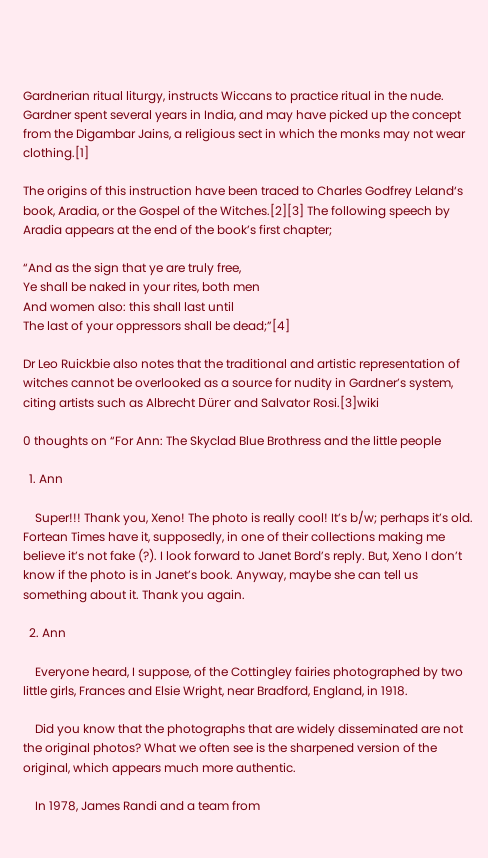Gardnerian ritual liturgy, instructs Wiccans to practice ritual in the nude. Gardner spent several years in India, and may have picked up the concept from the Digambar Jains, a religious sect in which the monks may not wear clothing.[1]

The origins of this instruction have been traced to Charles Godfrey Leland‘s book, Aradia, or the Gospel of the Witches.[2][3] The following speech by Aradia appears at the end of the book’s first chapter;

“And as the sign that ye are truly free,
Ye shall be naked in your rites, both men
And women also: this shall last until
The last of your oppressors shall be dead;”[4]

Dr Leo Ruickbie also notes that the traditional and artistic representation of witches cannot be overlooked as a source for nudity in Gardner’s system, citing artists such as Albrecht Dürer and Salvator Rosi.[3]wiki

0 thoughts on “For Ann: The Skyclad Blue Brothress and the little people

  1. Ann

    Super!!! Thank you, Xeno! The photo is really cool! It’s b/w; perhaps it’s old. Fortean Times have it, supposedly, in one of their collections making me believe it’s not fake (?). I look forward to Janet Bord’s reply. But, Xeno I don’t know if the photo is in Janet’s book. Anyway, maybe she can tell us something about it. Thank you again.

  2. Ann

    Everyone heard, I suppose, of the Cottingley fairies photographed by two little girls, Frances and Elsie Wright, near Bradford, England, in 1918.

    Did you know that the photographs that are widely disseminated are not the original photos? What we often see is the sharpened version of the original, which appears much more authentic.

    In 1978, James Randi and a team from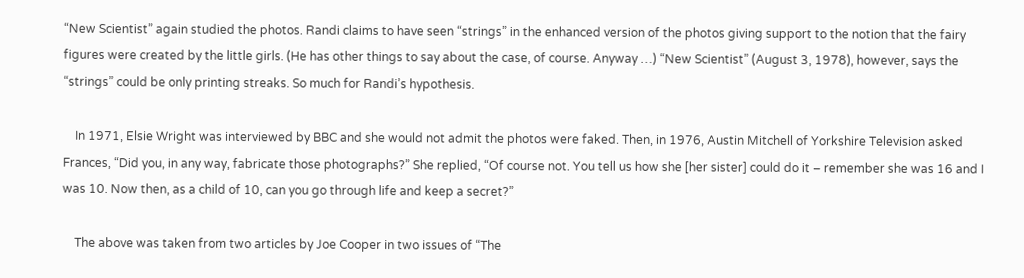“New Scientist” again studied the photos. Randi claims to have seen “strings” in the enhanced version of the photos giving support to the notion that the fairy figures were created by the little girls. (He has other things to say about the case, of course. Anyway …) “New Scientist” (August 3, 1978), however, says the “strings” could be only printing streaks. So much for Randi’s hypothesis.

    In 1971, Elsie Wright was interviewed by BBC and she would not admit the photos were faked. Then, in 1976, Austin Mitchell of Yorkshire Television asked Frances, “Did you, in any way, fabricate those photographs?” She replied, “Of course not. You tell us how she [her sister] could do it – remember she was 16 and I was 10. Now then, as a child of 10, can you go through life and keep a secret?”

    The above was taken from two articles by Joe Cooper in two issues of “The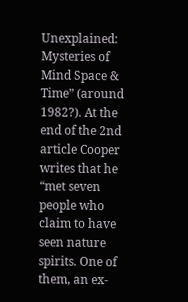Unexplained: Mysteries of Mind Space & Time” (around 1982?). At the end of the 2nd article Cooper writes that he “met seven people who claim to have seen nature spirits. One of them, an ex-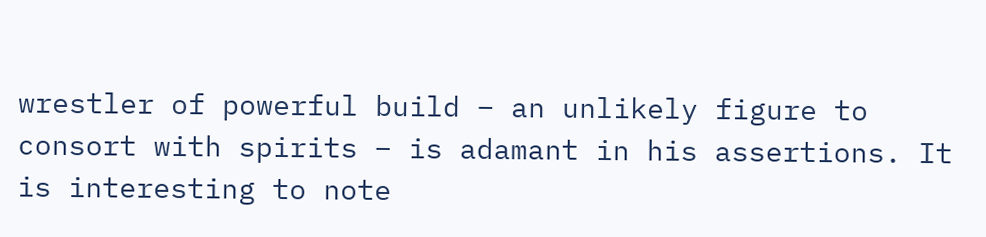wrestler of powerful build – an unlikely figure to consort with spirits – is adamant in his assertions. It is interesting to note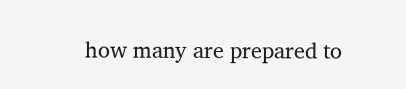how many are prepared to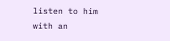listen to him with an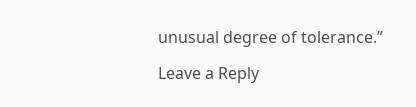unusual degree of tolerance.”

Leave a Reply